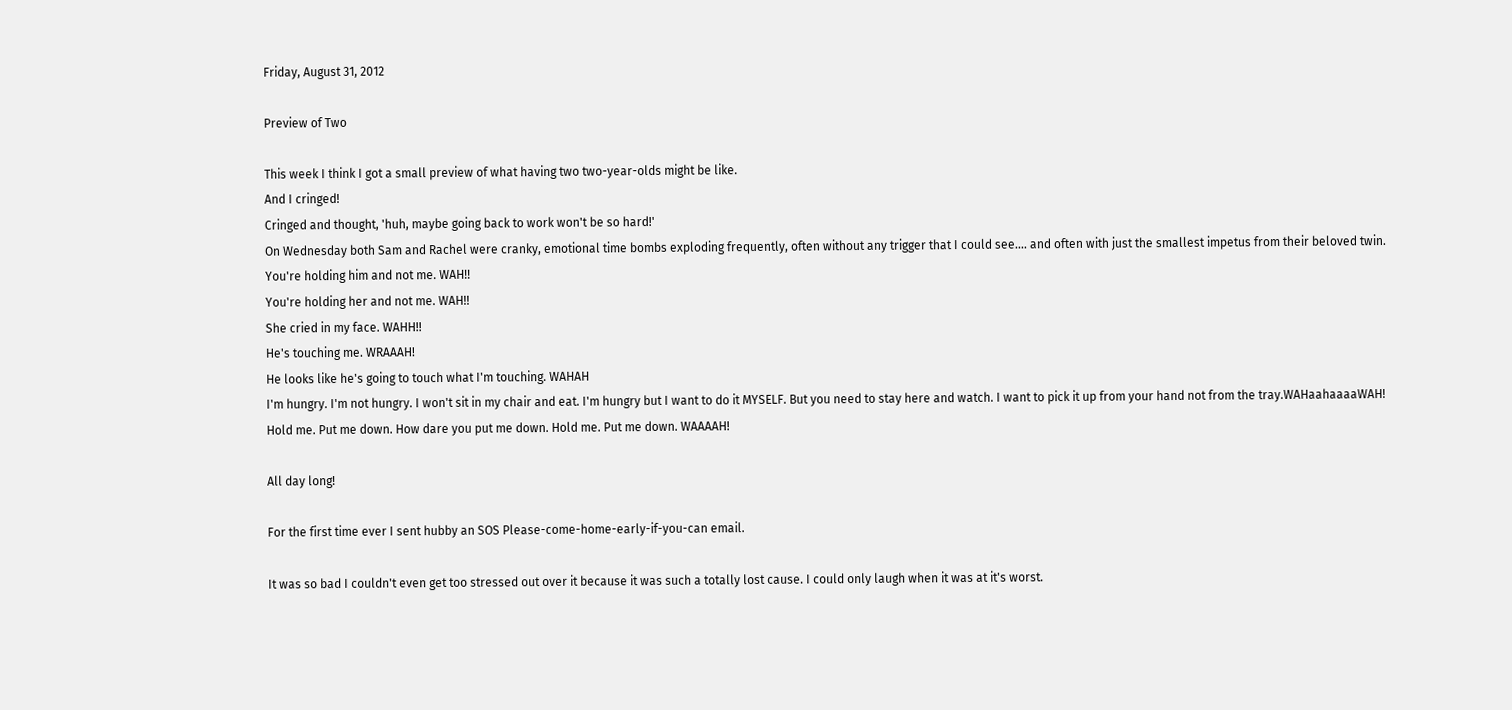Friday, August 31, 2012

Preview of Two

This week I think I got a small preview of what having two two-year-olds might be like.
And I cringed!
Cringed and thought, 'huh, maybe going back to work won't be so hard!'
On Wednesday both Sam and Rachel were cranky, emotional time bombs exploding frequently, often without any trigger that I could see.... and often with just the smallest impetus from their beloved twin.
You're holding him and not me. WAH!!
You're holding her and not me. WAH!!
She cried in my face. WAHH!!
He's touching me. WRAAAH!
He looks like he's going to touch what I'm touching. WAHAH
I'm hungry. I'm not hungry. I won't sit in my chair and eat. I'm hungry but I want to do it MYSELF. But you need to stay here and watch. I want to pick it up from your hand not from the tray.WAHaahaaaaWAH!
Hold me. Put me down. How dare you put me down. Hold me. Put me down. WAAAAH!

All day long!

For the first time ever I sent hubby an SOS Please-come-home-early-if-you-can email.

It was so bad I couldn't even get too stressed out over it because it was such a totally lost cause. I could only laugh when it was at it's worst.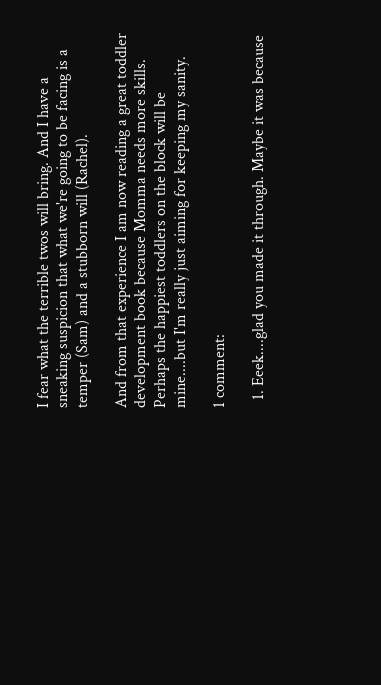I fear what the terrible twos will bring. And I have a sneaking suspicion that what we're going to be facing is a temper (Sam) and a stubborn will (Rachel).

And from that experience I am now reading a great toddler development book because Momma needs more skills. Perhaps the happiest toddlers on the block will be mine....but I'm really just aiming for keeping my sanity.

1 comment:

  1. Eeek....glad you made it through. Maybe it was because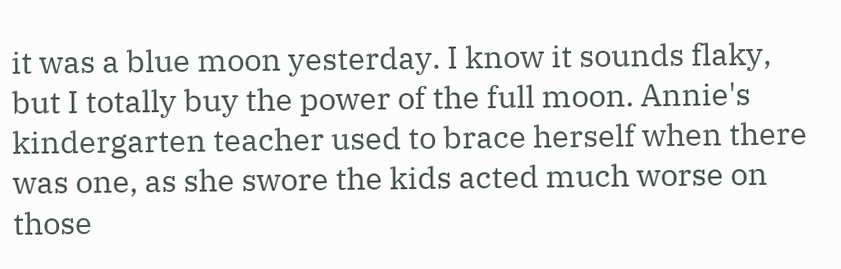it was a blue moon yesterday. I know it sounds flaky, but I totally buy the power of the full moon. Annie's kindergarten teacher used to brace herself when there was one, as she swore the kids acted much worse on those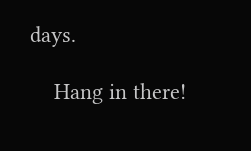days.

    Hang in there!